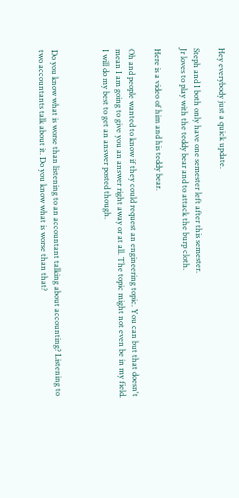Hey everybody just a quick update.

Steph and I both only have one semester left after this semester.
Jr loves to play with the teddy bear and to attack the burp cloth.

Here is a video of him and his teddy bear.

Oh and people wanted to know if they could request an engineering topic. You can but that doesn't mean I am going to give you an answer right away or at all. The topic might not even be in my field. I will do my best to get an answer posted though.



Do you know what is worse than listening to an accountant talking about accounting? Listening to two accountants talk about it. Do you know what is worse than that?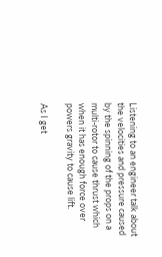Listening to an engineer talk about the velocities and pressure caused by the spinning of the props on a multi-rotor to cause thrust which when it has enough force over powers gravity to cause lift.

As I get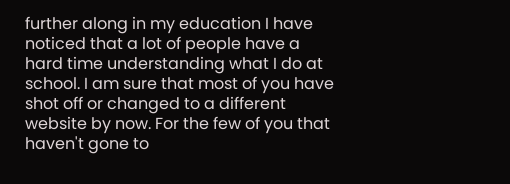further along in my education I have noticed that a lot of people have a hard time understanding what I do at school. I am sure that most of you have shot off or changed to a different website by now. For the few of you that haven't gone to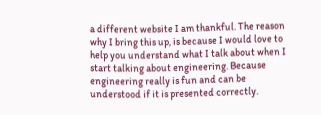a different website I am thankful. The reason why I bring this up, is because I would love to help you understand what I talk about when I start talking about engineering. Because engineering really is fun and can be understood if it is presented correctly.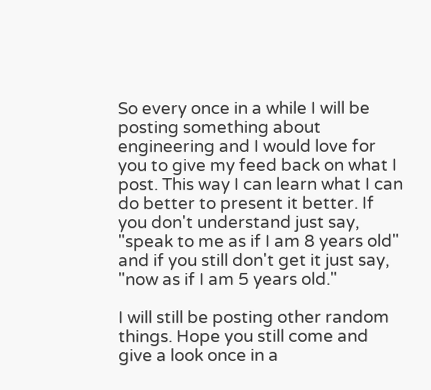So every once in a while I will be posting something about engineering and I would love for you to give my feed back on what I post. This way I can learn what I can do better to present it better. If you don't understand just say, "speak to me as if I am 8 years old" and if you still don't get it just say, "now as if I am 5 years old."

I will still be posting other random things. Hope you still come and give a look once in a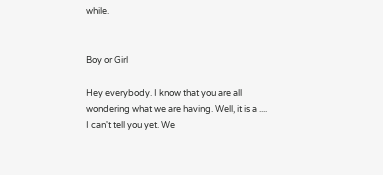while.


Boy or Girl

Hey everybody. I know that you are all wondering what we are having. Well, it is a .... I can't tell you yet. We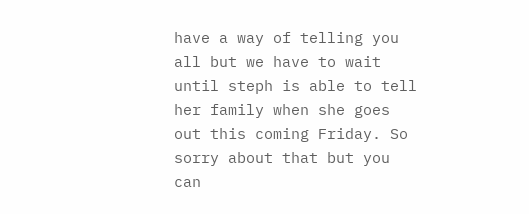have a way of telling you all but we have to wait until steph is able to tell her family when she goes out this coming Friday. So sorry about that but you can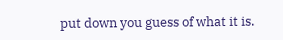put down you guess of what it is.